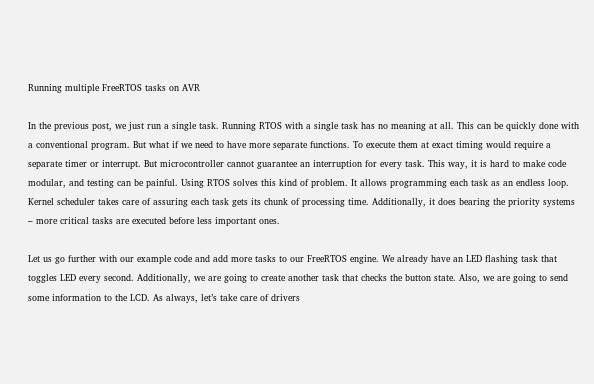Running multiple FreeRTOS tasks on AVR

In the previous post, we just run a single task. Running RTOS with a single task has no meaning at all. This can be quickly done with a conventional program. But what if we need to have more separate functions. To execute them at exact timing would require a separate timer or interrupt. But microcontroller cannot guarantee an interruption for every task. This way, it is hard to make code modular, and testing can be painful. Using RTOS solves this kind of problem. It allows programming each task as an endless loop. Kernel scheduler takes care of assuring each task gets its chunk of processing time. Additionally, it does bearing the priority systems – more critical tasks are executed before less important ones.

Let us go further with our example code and add more tasks to our FreeRTOS engine. We already have an LED flashing task that toggles LED every second. Additionally, we are going to create another task that checks the button state. Also, we are going to send some information to the LCD. As always, let’s take care of drivers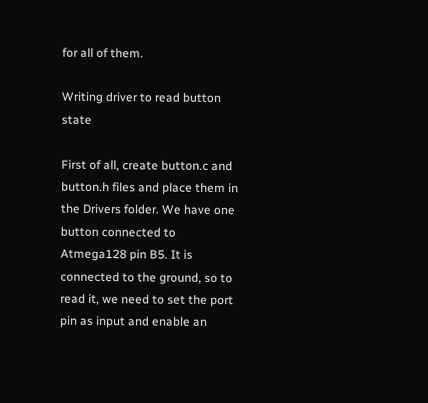for all of them.

Writing driver to read button state

First of all, create button.c and button.h files and place them in the Drivers folder. We have one button connected to Atmega128 pin B5. It is connected to the ground, so to read it, we need to set the port pin as input and enable an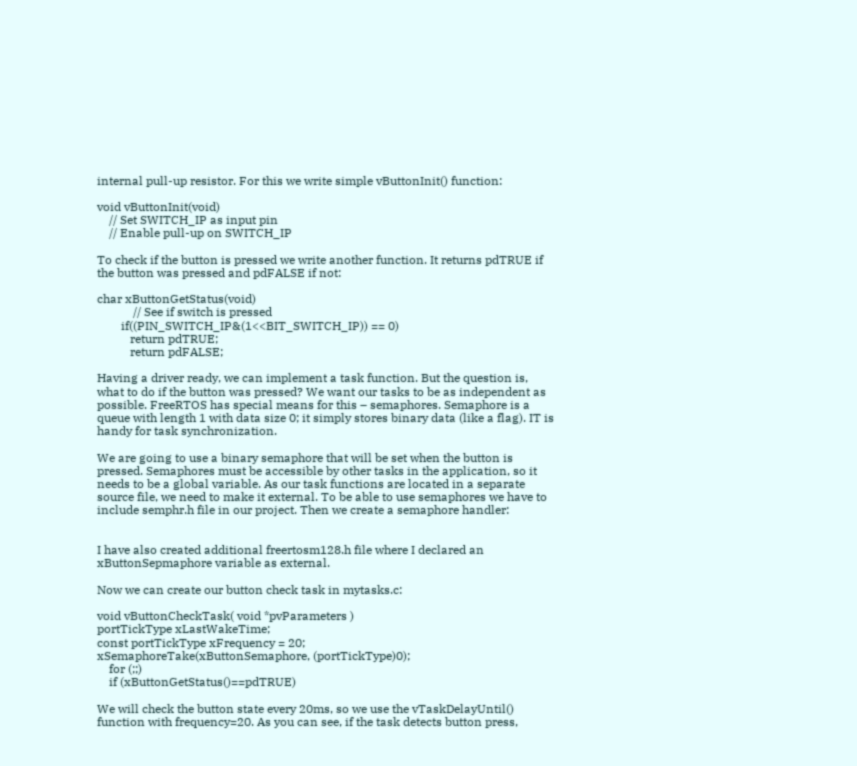internal pull-up resistor. For this we write simple vButtonInit() function:

void vButtonInit(void)
    // Set SWITCH_IP as input pin
    // Enable pull-up on SWITCH_IP

To check if the button is pressed we write another function. It returns pdTRUE if the button was pressed and pdFALSE if not:

char xButtonGetStatus(void)
            // See if switch is pressed
        if((PIN_SWITCH_IP&(1<<BIT_SWITCH_IP)) == 0)
           return pdTRUE;
           return pdFALSE;

Having a driver ready, we can implement a task function. But the question is, what to do if the button was pressed? We want our tasks to be as independent as possible. FreeRTOS has special means for this – semaphores. Semaphore is a queue with length 1 with data size 0; it simply stores binary data (like a flag). IT is handy for task synchronization.

We are going to use a binary semaphore that will be set when the button is pressed. Semaphores must be accessible by other tasks in the application, so it needs to be a global variable. As our task functions are located in a separate source file, we need to make it external. To be able to use semaphores we have to include semphr.h file in our project. Then we create a semaphore handler:


I have also created additional freertosm128.h file where I declared an xButtonSepmaphore variable as external.

Now we can create our button check task in mytasks.c:

void vButtonCheckTask( void *pvParameters )
portTickType xLastWakeTime;
const portTickType xFrequency = 20;
xSemaphoreTake(xButtonSemaphore, (portTickType)0);
    for (;;)
    if (xButtonGetStatus()==pdTRUE)

We will check the button state every 20ms, so we use the vTaskDelayUntil() function with frequency=20. As you can see, if the task detects button press,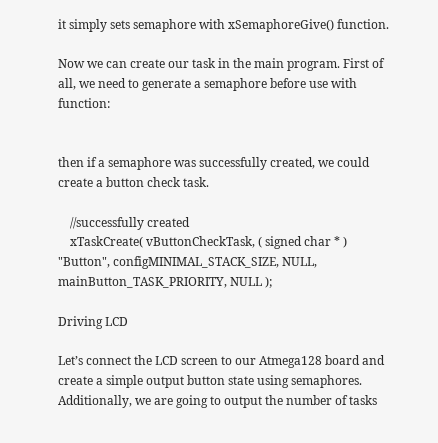it simply sets semaphore with xSemaphoreGive() function.

Now we can create our task in the main program. First of all, we need to generate a semaphore before use with function:


then if a semaphore was successfully created, we could create a button check task.

    //successfully created
    xTaskCreate( vButtonCheckTask, ( signed char * ) "Button", configMINIMAL_STACK_SIZE, NULL, mainButton_TASK_PRIORITY, NULL );

Driving LCD

Let’s connect the LCD screen to our Atmega128 board and create a simple output button state using semaphores. Additionally, we are going to output the number of tasks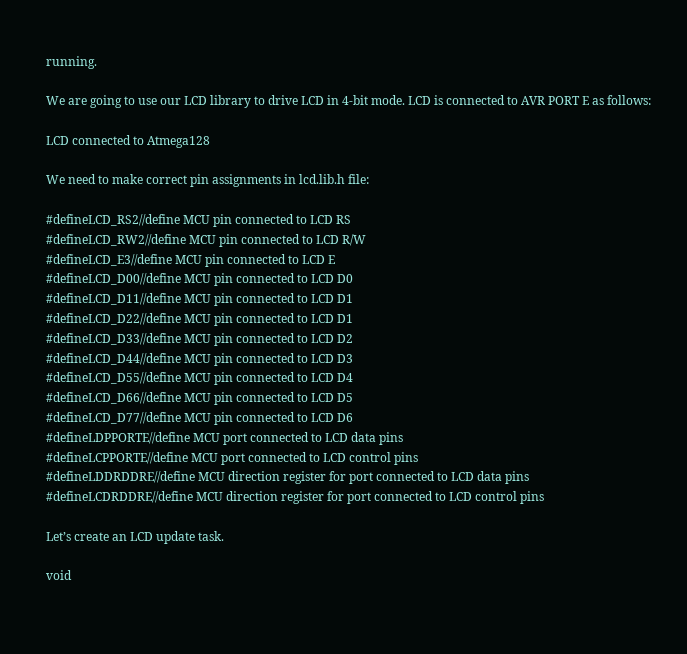running.

We are going to use our LCD library to drive LCD in 4-bit mode. LCD is connected to AVR PORT E as follows:

LCD connected to Atmega128

We need to make correct pin assignments in lcd.lib.h file:

#defineLCD_RS2//define MCU pin connected to LCD RS
#defineLCD_RW2//define MCU pin connected to LCD R/W
#defineLCD_E3//define MCU pin connected to LCD E
#defineLCD_D00//define MCU pin connected to LCD D0
#defineLCD_D11//define MCU pin connected to LCD D1
#defineLCD_D22//define MCU pin connected to LCD D1
#defineLCD_D33//define MCU pin connected to LCD D2
#defineLCD_D44//define MCU pin connected to LCD D3
#defineLCD_D55//define MCU pin connected to LCD D4
#defineLCD_D66//define MCU pin connected to LCD D5
#defineLCD_D77//define MCU pin connected to LCD D6
#defineLDPPORTE//define MCU port connected to LCD data pins
#defineLCPPORTE//define MCU port connected to LCD control pins
#defineLDDRDDRE//define MCU direction register for port connected to LCD data pins
#defineLCDRDDRE//define MCU direction register for port connected to LCD control pins

Let’s create an LCD update task.

void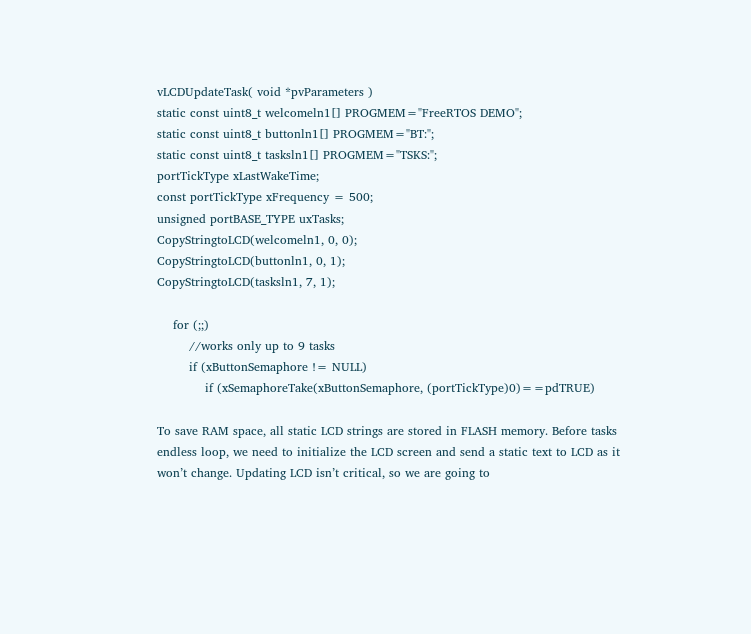vLCDUpdateTask( void *pvParameters )
static const uint8_t welcomeln1[] PROGMEM="FreeRTOS DEMO";
static const uint8_t buttonln1[] PROGMEM="BT:";
static const uint8_t tasksln1[] PROGMEM="TSKS:";
portTickType xLastWakeTime;
const portTickType xFrequency = 500;
unsigned portBASE_TYPE uxTasks;
CopyStringtoLCD(welcomeln1, 0, 0);
CopyStringtoLCD(buttonln1, 0, 1);
CopyStringtoLCD(tasksln1, 7, 1);

    for (;;)
        //works only up to 9 tasks
        if (xButtonSemaphore != NULL)
            if (xSemaphoreTake(xButtonSemaphore, (portTickType)0)==pdTRUE)

To save RAM space, all static LCD strings are stored in FLASH memory. Before tasks endless loop, we need to initialize the LCD screen and send a static text to LCD as it won’t change. Updating LCD isn’t critical, so we are going to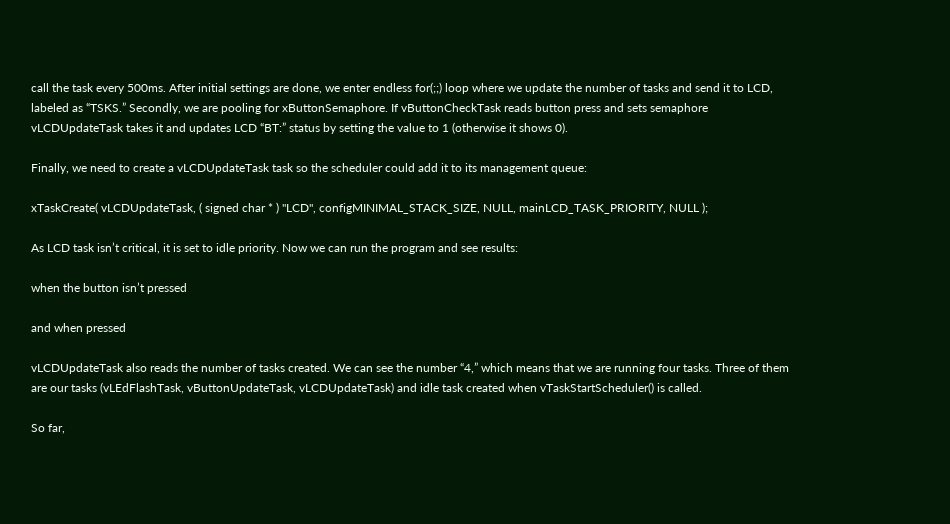call the task every 500ms. After initial settings are done, we enter endless for(;;) loop where we update the number of tasks and send it to LCD, labeled as “TSKS.” Secondly, we are pooling for xButtonSemaphore. If vButtonCheckTask reads button press and sets semaphore vLCDUpdateTask takes it and updates LCD “BT:” status by setting the value to 1 (otherwise it shows 0).

Finally, we need to create a vLCDUpdateTask task so the scheduler could add it to its management queue:

xTaskCreate( vLCDUpdateTask, ( signed char * ) "LCD", configMINIMAL_STACK_SIZE, NULL, mainLCD_TASK_PRIORITY, NULL );

As LCD task isn’t critical, it is set to idle priority. Now we can run the program and see results:

when the button isn’t pressed

and when pressed

vLCDUpdateTask also reads the number of tasks created. We can see the number “4,” which means that we are running four tasks. Three of them are our tasks (vLEdFlashTask, vButtonUpdateTask, vLCDUpdateTask) and idle task created when vTaskStartScheduler() is called.

So far,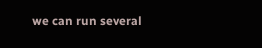we can run several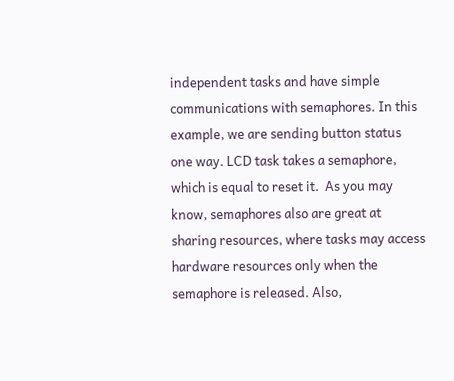independent tasks and have simple communications with semaphores. In this example, we are sending button status one way. LCD task takes a semaphore, which is equal to reset it.  As you may know, semaphores also are great at sharing resources, where tasks may access hardware resources only when the semaphore is released. Also,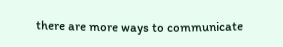there are more ways to communicate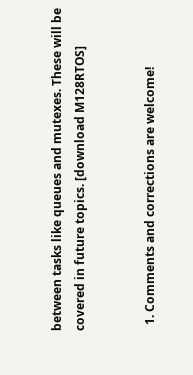between tasks like queues and mutexes. These will be covered in future topics. [download M128RTOS]


  1. Comments and corrections are welcome!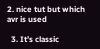2. nice tut but which avr is used

  3. It’s classic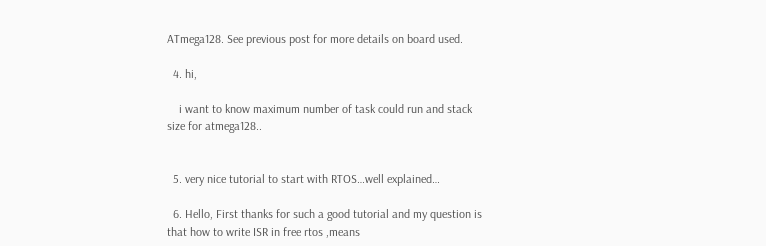ATmega128. See previous post for more details on board used.

  4. hi,

    i want to know maximum number of task could run and stack size for atmega128..


  5. very nice tutorial to start with RTOS…well explained…

  6. Hello, First thanks for such a good tutorial and my question is that how to write ISR in free rtos ,means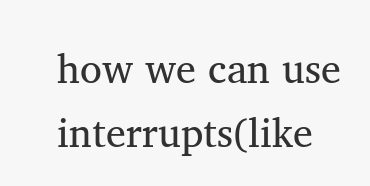how we can use interrupts(like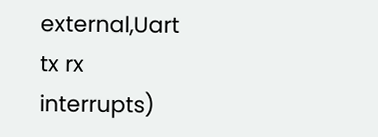external,Uart tx rx interrupts)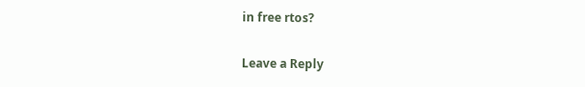in free rtos?

Leave a Reply